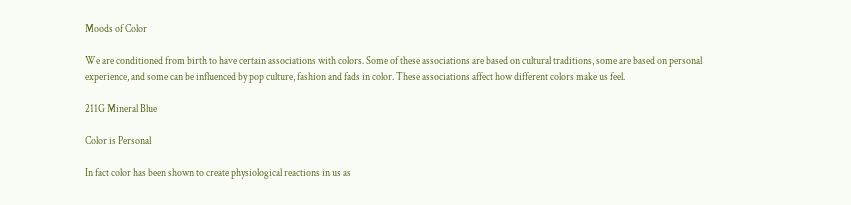Moods of Color

We are conditioned from birth to have certain associations with colors. Some of these associations are based on cultural traditions, some are based on personal experience, and some can be influenced by pop culture, fashion and fads in color. These associations affect how different colors make us feel.

211G Mineral Blue

Color is Personal

In fact color has been shown to create physiological reactions in us as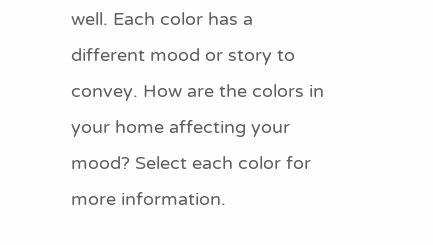well. Each color has a different mood or story to convey. How are the colors in your home affecting your mood? Select each color for more information.